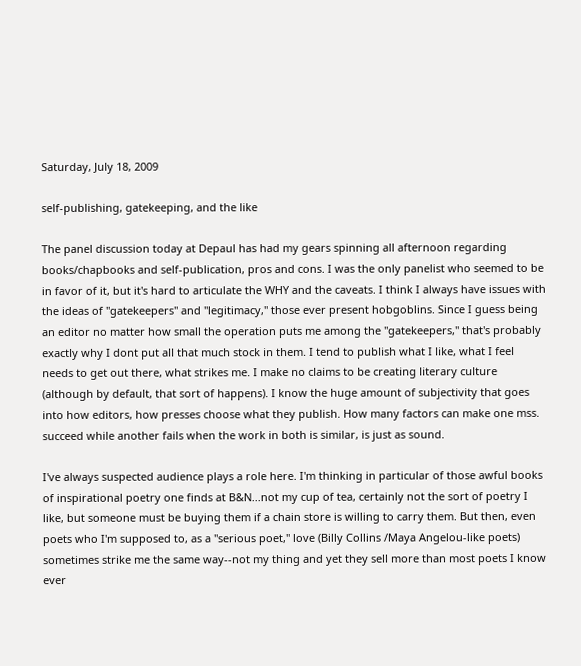Saturday, July 18, 2009

self-publishing, gatekeeping, and the like

The panel discussion today at Depaul has had my gears spinning all afternoon regarding books/chapbooks and self-publication, pros and cons. I was the only panelist who seemed to be in favor of it, but it's hard to articulate the WHY and the caveats. I think I always have issues with the ideas of "gatekeepers" and "legitimacy," those ever present hobgoblins. Since I guess being an editor no matter how small the operation puts me among the "gatekeepers," that's probably exactly why I dont put all that much stock in them. I tend to publish what I like, what I feel needs to get out there, what strikes me. I make no claims to be creating literary culture (although by default, that sort of happens). I know the huge amount of subjectivity that goes into how editors, how presses choose what they publish. How many factors can make one mss. succeed while another fails when the work in both is similar, is just as sound.

I've always suspected audience plays a role here. I'm thinking in particular of those awful books of inspirational poetry one finds at B&N...not my cup of tea, certainly not the sort of poetry I like, but someone must be buying them if a chain store is willing to carry them. But then, even poets who I'm supposed to, as a "serious poet," love (Billy Collins /Maya Angelou-like poets) sometimes strike me the same way--not my thing and yet they sell more than most poets I know ever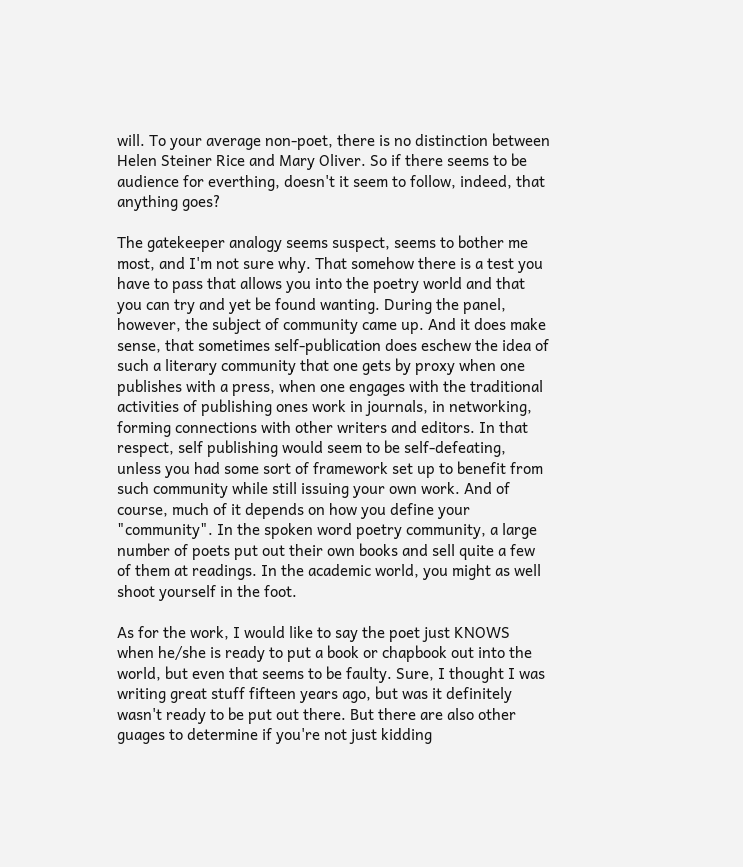will. To your average non-poet, there is no distinction between Helen Steiner Rice and Mary Oliver. So if there seems to be audience for everthing, doesn't it seem to follow, indeed, that anything goes?

The gatekeeper analogy seems suspect, seems to bother me most, and I'm not sure why. That somehow there is a test you have to pass that allows you into the poetry world and that you can try and yet be found wanting. During the panel, however, the subject of community came up. And it does make sense, that sometimes self-publication does eschew the idea of such a literary community that one gets by proxy when one publishes with a press, when one engages with the traditional activities of publishing ones work in journals, in networking, forming connections with other writers and editors. In that respect, self publishing would seem to be self-defeating, unless you had some sort of framework set up to benefit from such community while still issuing your own work. And of course, much of it depends on how you define your "community". In the spoken word poetry community, a large number of poets put out their own books and sell quite a few of them at readings. In the academic world, you might as well shoot yourself in the foot.

As for the work, I would like to say the poet just KNOWS when he/she is ready to put a book or chapbook out into the world, but even that seems to be faulty. Sure, I thought I was writing great stuff fifteen years ago, but was it definitely wasn't ready to be put out there. But there are also other guages to determine if you're not just kidding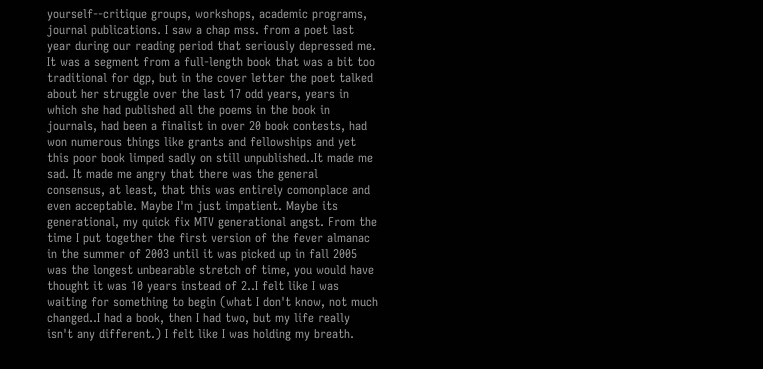yourself--critique groups, workshops, academic programs, journal publications. I saw a chap mss. from a poet last year during our reading period that seriously depressed me. It was a segment from a full-length book that was a bit too traditional for dgp, but in the cover letter the poet talked about her struggle over the last 17 odd years, years in which she had published all the poems in the book in journals, had been a finalist in over 20 book contests, had won numerous things like grants and fellowships and yet this poor book limped sadly on still unpublished..It made me sad. It made me angry that there was the general consensus, at least, that this was entirely comonplace and even acceptable. Maybe I'm just impatient. Maybe its generational, my quick fix MTV generational angst. From the time I put together the first version of the fever almanac in the summer of 2003 until it was picked up in fall 2005 was the longest unbearable stretch of time, you would have thought it was 10 years instead of 2..I felt like I was waiting for something to begin (what I don't know, not much changed..I had a book, then I had two, but my life really isn't any different.) I felt like I was holding my breath.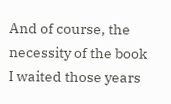And of course, the necessity of the book I waited those years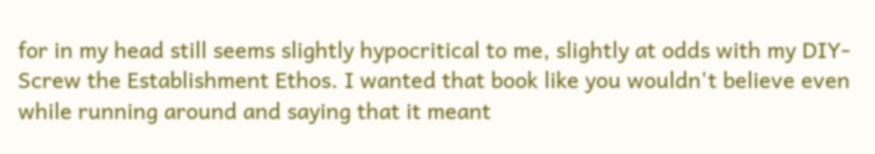for in my head still seems slightly hypocritical to me, slightly at odds with my DIY-Screw the Establishment Ethos. I wanted that book like you wouldn't believe even while running around and saying that it meant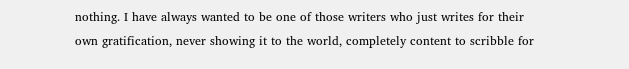nothing. I have always wanted to be one of those writers who just writes for their own gratification, never showing it to the world, completely content to scribble for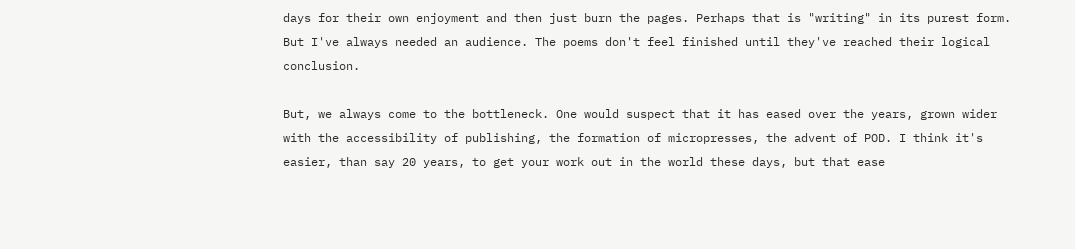days for their own enjoyment and then just burn the pages. Perhaps that is "writing" in its purest form. But I've always needed an audience. The poems don't feel finished until they've reached their logical conclusion.

But, we always come to the bottleneck. One would suspect that it has eased over the years, grown wider with the accessibility of publishing, the formation of micropresses, the advent of POD. I think it's easier, than say 20 years, to get your work out in the world these days, but that ease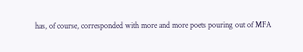has, of course, corresponded with more and more poets pouring out of MFA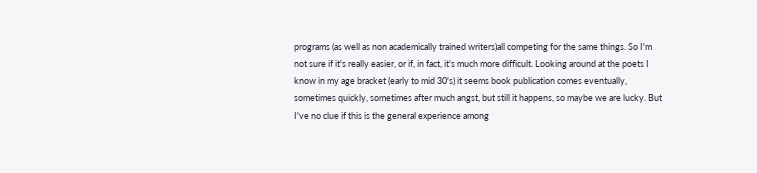programs (as well as non academically trained writers)all competing for the same things. So I'm not sure if it's really easier, or if, in fact, it's much more difficult. Looking around at the poets I know in my age bracket (early to mid 30's) it seems book publication comes eventually, sometimes quickly, sometimes after much angst, but still it happens, so maybe we are lucky. But I've no clue if this is the general experience among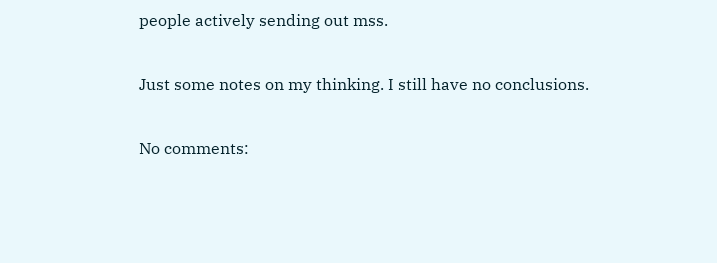people actively sending out mss.

Just some notes on my thinking. I still have no conclusions.

No comments: